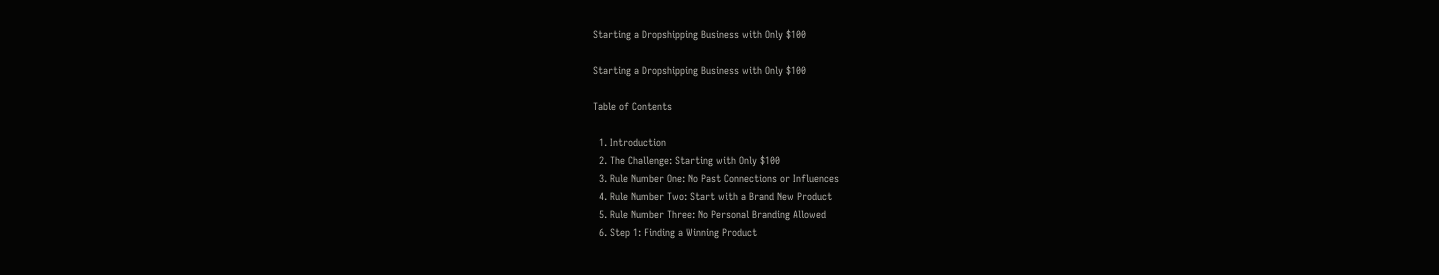Starting a Dropshipping Business with Only $100

Starting a Dropshipping Business with Only $100

Table of Contents

  1. Introduction
  2. The Challenge: Starting with Only $100
  3. Rule Number One: No Past Connections or Influences
  4. Rule Number Two: Start with a Brand New Product
  5. Rule Number Three: No Personal Branding Allowed
  6. Step 1: Finding a Winning Product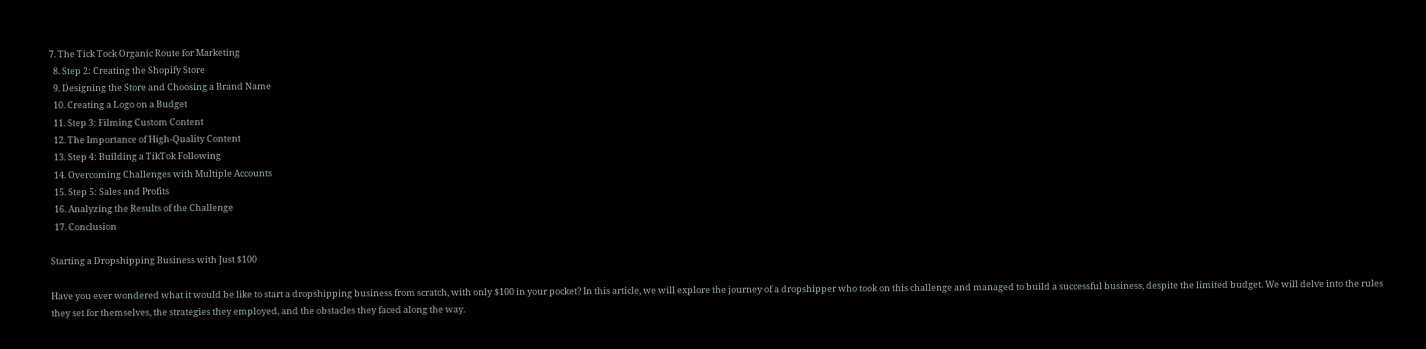7. The Tick Tock Organic Route for Marketing
  8. Step 2: Creating the Shopify Store
  9. Designing the Store and Choosing a Brand Name
  10. Creating a Logo on a Budget
  11. Step 3: Filming Custom Content
  12. The Importance of High-Quality Content
  13. Step 4: Building a TikTok Following
  14. Overcoming Challenges with Multiple Accounts
  15. Step 5: Sales and Profits
  16. Analyzing the Results of the Challenge
  17. Conclusion

Starting a Dropshipping Business with Just $100

Have you ever wondered what it would be like to start a dropshipping business from scratch, with only $100 in your pocket? In this article, we will explore the journey of a dropshipper who took on this challenge and managed to build a successful business, despite the limited budget. We will delve into the rules they set for themselves, the strategies they employed, and the obstacles they faced along the way.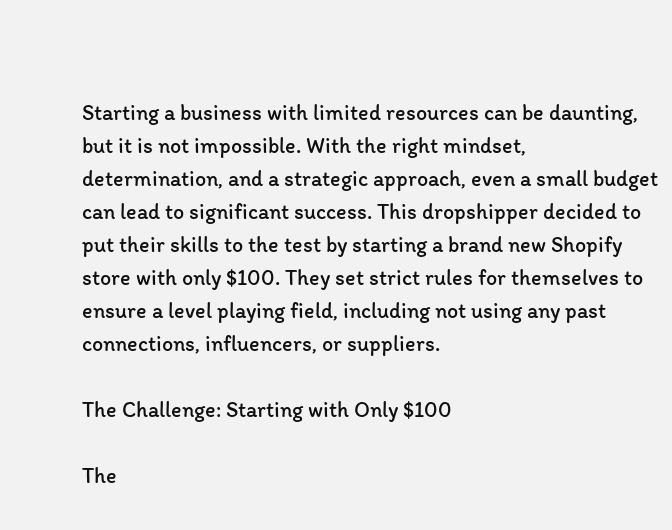Starting a business with limited resources can be daunting, but it is not impossible. With the right mindset, determination, and a strategic approach, even a small budget can lead to significant success. This dropshipper decided to put their skills to the test by starting a brand new Shopify store with only $100. They set strict rules for themselves to ensure a level playing field, including not using any past connections, influencers, or suppliers.

The Challenge: Starting with Only $100

The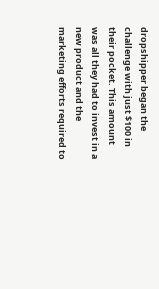dropshipper began the challenge with just $100 in their pocket. This amount was all they had to invest in a new product and the marketing efforts required to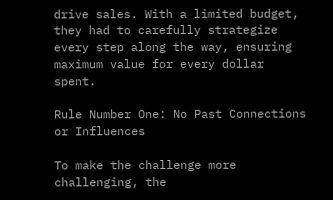drive sales. With a limited budget, they had to carefully strategize every step along the way, ensuring maximum value for every dollar spent.

Rule Number One: No Past Connections or Influences

To make the challenge more challenging, the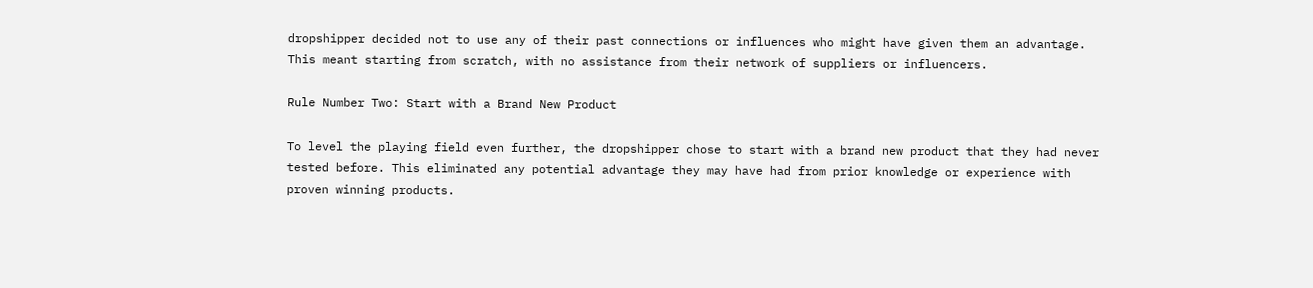dropshipper decided not to use any of their past connections or influences who might have given them an advantage. This meant starting from scratch, with no assistance from their network of suppliers or influencers.

Rule Number Two: Start with a Brand New Product

To level the playing field even further, the dropshipper chose to start with a brand new product that they had never tested before. This eliminated any potential advantage they may have had from prior knowledge or experience with proven winning products.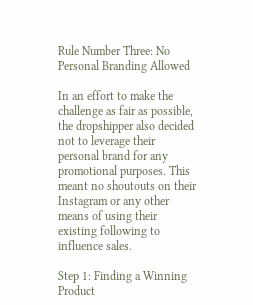Rule Number Three: No Personal Branding Allowed

In an effort to make the challenge as fair as possible, the dropshipper also decided not to leverage their personal brand for any promotional purposes. This meant no shoutouts on their Instagram or any other means of using their existing following to influence sales.

Step 1: Finding a Winning Product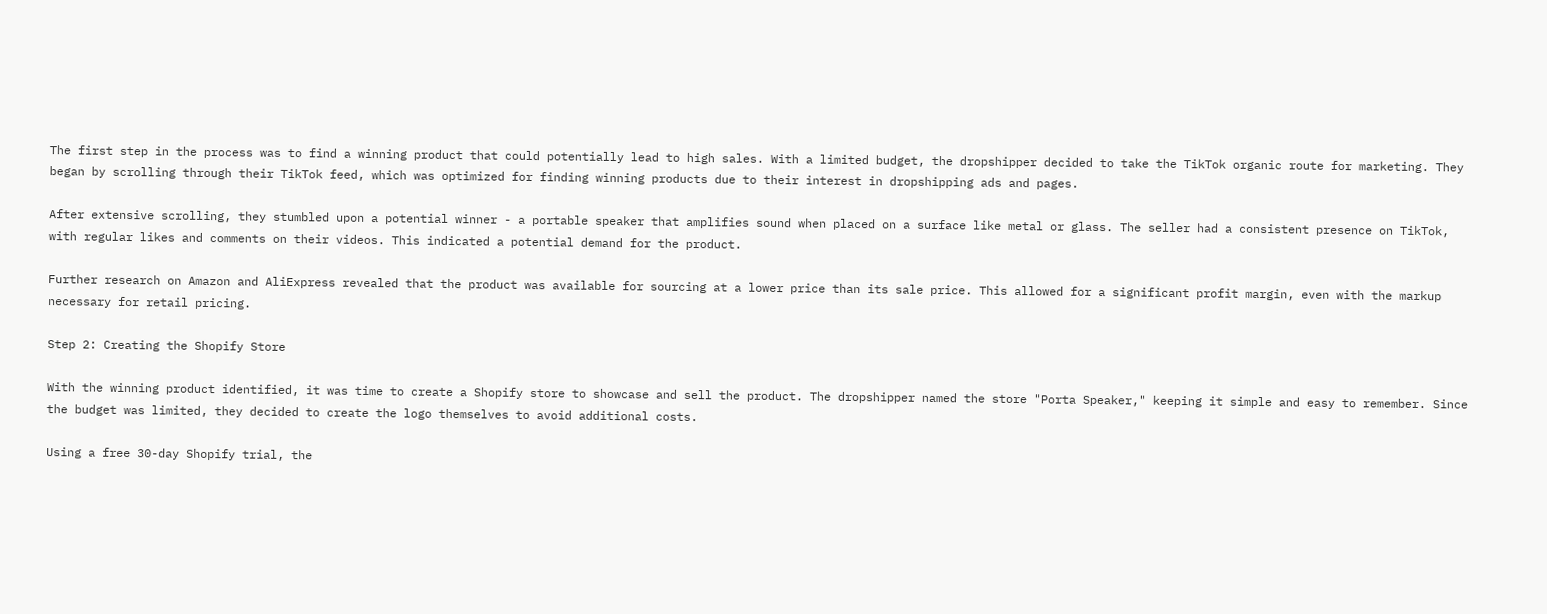The first step in the process was to find a winning product that could potentially lead to high sales. With a limited budget, the dropshipper decided to take the TikTok organic route for marketing. They began by scrolling through their TikTok feed, which was optimized for finding winning products due to their interest in dropshipping ads and pages.

After extensive scrolling, they stumbled upon a potential winner - a portable speaker that amplifies sound when placed on a surface like metal or glass. The seller had a consistent presence on TikTok, with regular likes and comments on their videos. This indicated a potential demand for the product.

Further research on Amazon and AliExpress revealed that the product was available for sourcing at a lower price than its sale price. This allowed for a significant profit margin, even with the markup necessary for retail pricing.

Step 2: Creating the Shopify Store

With the winning product identified, it was time to create a Shopify store to showcase and sell the product. The dropshipper named the store "Porta Speaker," keeping it simple and easy to remember. Since the budget was limited, they decided to create the logo themselves to avoid additional costs.

Using a free 30-day Shopify trial, the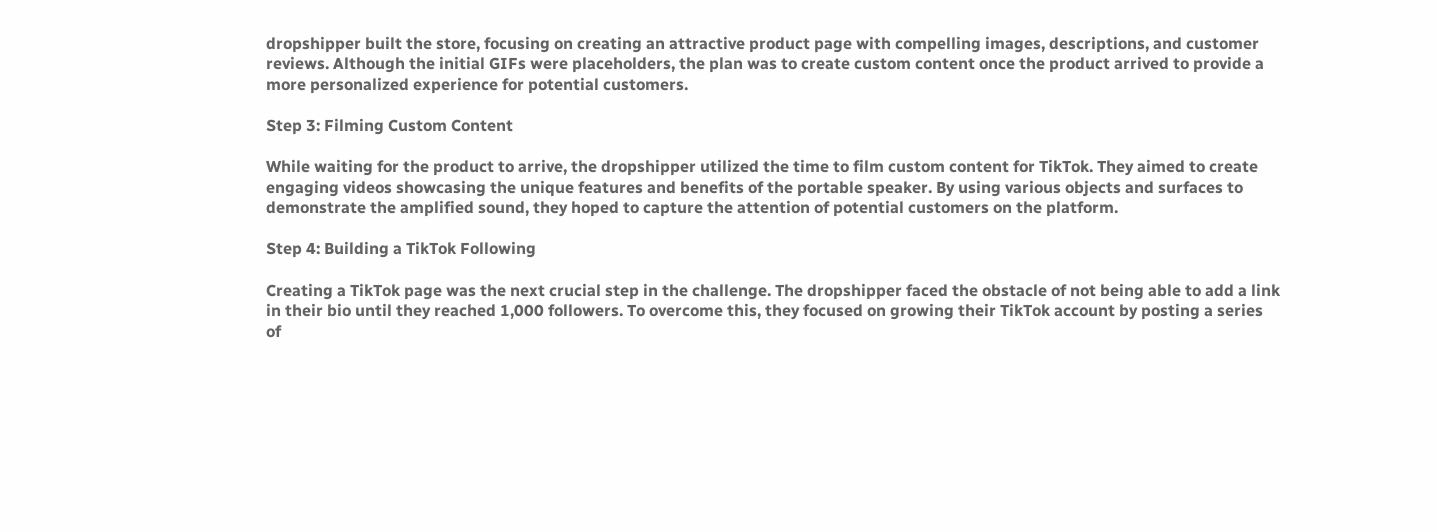dropshipper built the store, focusing on creating an attractive product page with compelling images, descriptions, and customer reviews. Although the initial GIFs were placeholders, the plan was to create custom content once the product arrived to provide a more personalized experience for potential customers.

Step 3: Filming Custom Content

While waiting for the product to arrive, the dropshipper utilized the time to film custom content for TikTok. They aimed to create engaging videos showcasing the unique features and benefits of the portable speaker. By using various objects and surfaces to demonstrate the amplified sound, they hoped to capture the attention of potential customers on the platform.

Step 4: Building a TikTok Following

Creating a TikTok page was the next crucial step in the challenge. The dropshipper faced the obstacle of not being able to add a link in their bio until they reached 1,000 followers. To overcome this, they focused on growing their TikTok account by posting a series of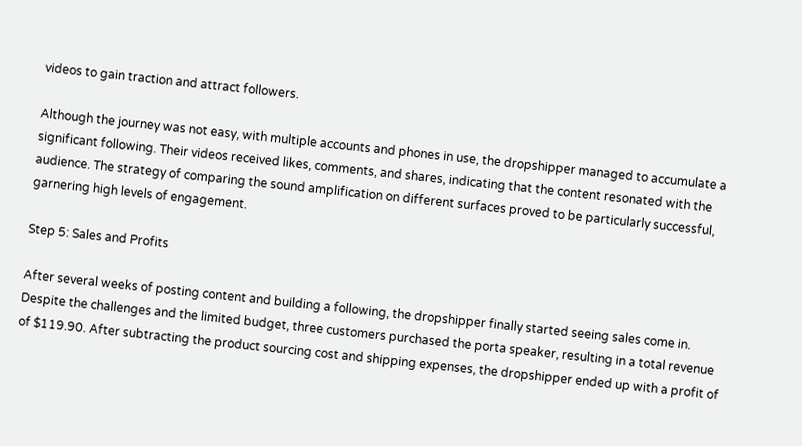videos to gain traction and attract followers.

Although the journey was not easy, with multiple accounts and phones in use, the dropshipper managed to accumulate a significant following. Their videos received likes, comments, and shares, indicating that the content resonated with the audience. The strategy of comparing the sound amplification on different surfaces proved to be particularly successful, garnering high levels of engagement.

Step 5: Sales and Profits

After several weeks of posting content and building a following, the dropshipper finally started seeing sales come in. Despite the challenges and the limited budget, three customers purchased the porta speaker, resulting in a total revenue of $119.90. After subtracting the product sourcing cost and shipping expenses, the dropshipper ended up with a profit of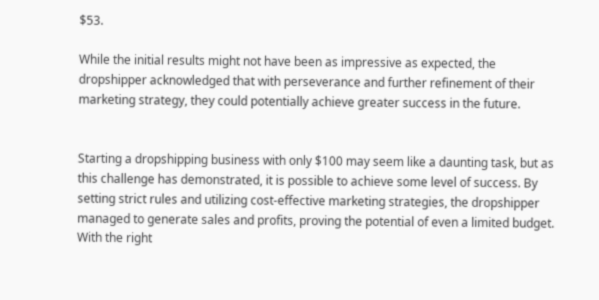$53.

While the initial results might not have been as impressive as expected, the dropshipper acknowledged that with perseverance and further refinement of their marketing strategy, they could potentially achieve greater success in the future.


Starting a dropshipping business with only $100 may seem like a daunting task, but as this challenge has demonstrated, it is possible to achieve some level of success. By setting strict rules and utilizing cost-effective marketing strategies, the dropshipper managed to generate sales and profits, proving the potential of even a limited budget. With the right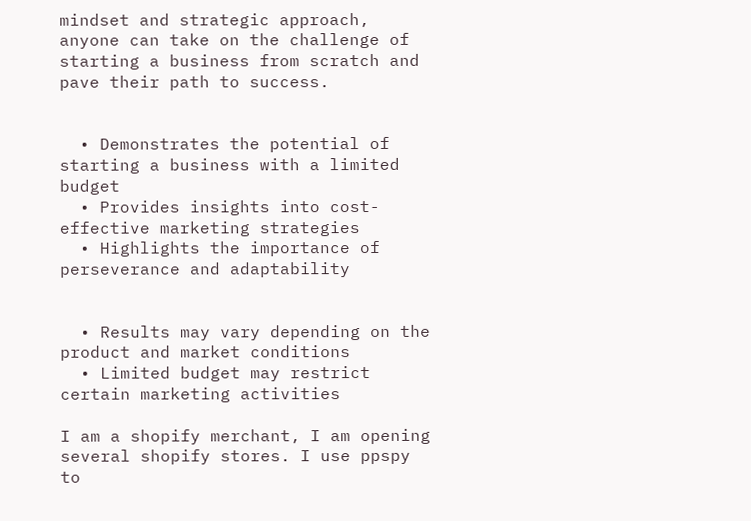mindset and strategic approach, anyone can take on the challenge of starting a business from scratch and pave their path to success.


  • Demonstrates the potential of starting a business with a limited budget
  • Provides insights into cost-effective marketing strategies
  • Highlights the importance of perseverance and adaptability


  • Results may vary depending on the product and market conditions
  • Limited budget may restrict certain marketing activities

I am a shopify merchant, I am opening several shopify stores. I use ppspy to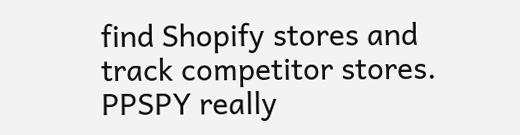find Shopify stores and track competitor stores. PPSPY really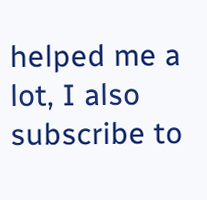helped me a lot, I also subscribe to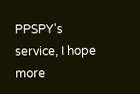PPSPY's service, I hope more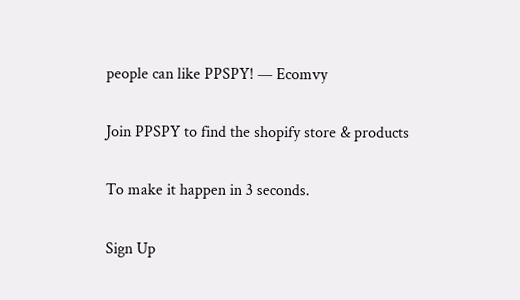people can like PPSPY! — Ecomvy

Join PPSPY to find the shopify store & products

To make it happen in 3 seconds.

Sign Up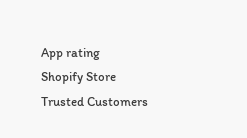App rating
Shopify Store
Trusted Customers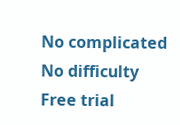No complicated
No difficulty
Free trial